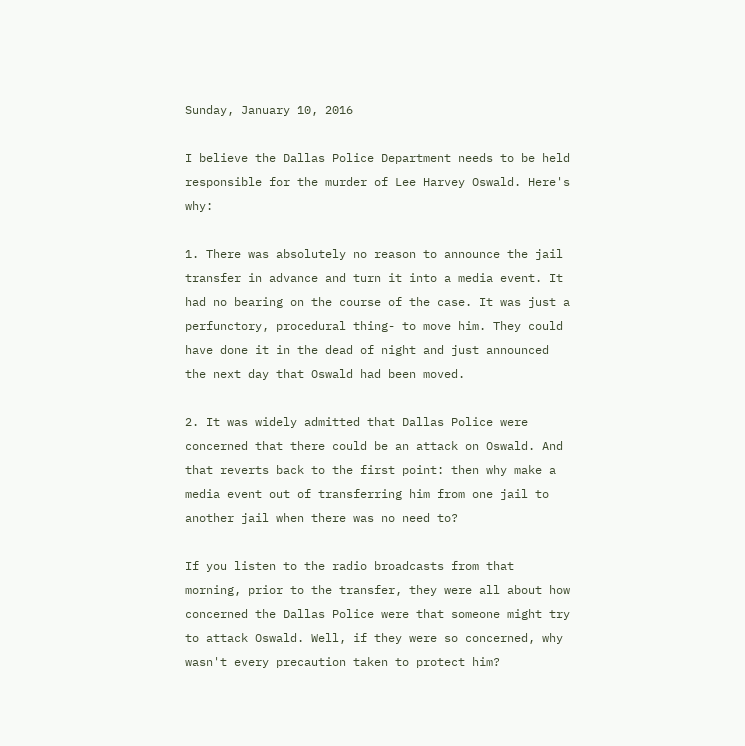Sunday, January 10, 2016

I believe the Dallas Police Department needs to be held responsible for the murder of Lee Harvey Oswald. Here's why:

1. There was absolutely no reason to announce the jail transfer in advance and turn it into a media event. It had no bearing on the course of the case. It was just a perfunctory, procedural thing- to move him. They could have done it in the dead of night and just announced the next day that Oswald had been moved.

2. It was widely admitted that Dallas Police were concerned that there could be an attack on Oswald. And that reverts back to the first point: then why make a media event out of transferring him from one jail to another jail when there was no need to?

If you listen to the radio broadcasts from that morning, prior to the transfer, they were all about how concerned the Dallas Police were that someone might try to attack Oswald. Well, if they were so concerned, why wasn't every precaution taken to protect him?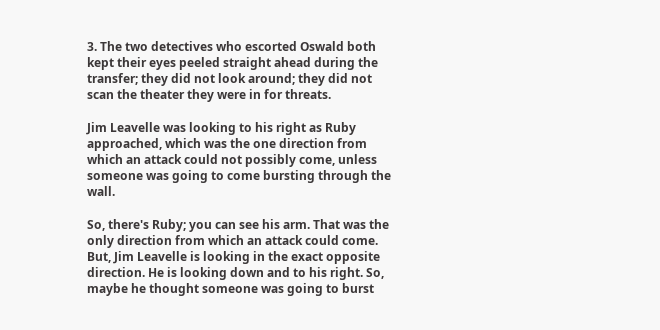3. The two detectives who escorted Oswald both kept their eyes peeled straight ahead during the transfer; they did not look around; they did not scan the theater they were in for threats.

Jim Leavelle was looking to his right as Ruby approached, which was the one direction from which an attack could not possibly come, unless someone was going to come bursting through the wall.

So, there's Ruby; you can see his arm. That was the only direction from which an attack could come. But, Jim Leavelle is looking in the exact opposite direction. He is looking down and to his right. So, maybe he thought someone was going to burst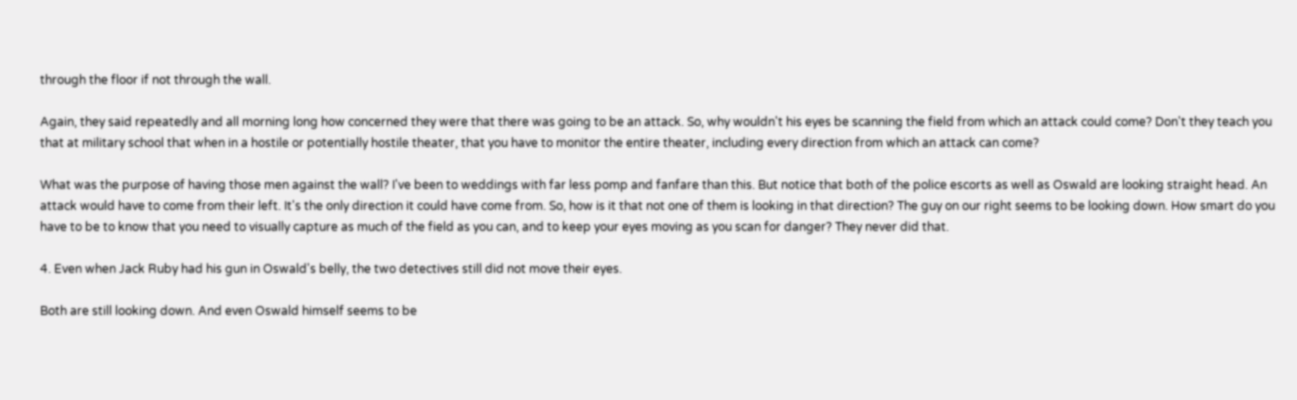through the floor if not through the wall.

Again, they said repeatedly and all morning long how concerned they were that there was going to be an attack. So, why wouldn't his eyes be scanning the field from which an attack could come? Don't they teach you that at military school that when in a hostile or potentially hostile theater, that you have to monitor the entire theater, including every direction from which an attack can come?

What was the purpose of having those men against the wall? I've been to weddings with far less pomp and fanfare than this. But notice that both of the police escorts as well as Oswald are looking straight head. An attack would have to come from their left. It's the only direction it could have come from. So, how is it that not one of them is looking in that direction? The guy on our right seems to be looking down. How smart do you have to be to know that you need to visually capture as much of the field as you can, and to keep your eyes moving as you scan for danger? They never did that.

4. Even when Jack Ruby had his gun in Oswald's belly, the two detectives still did not move their eyes.

Both are still looking down. And even Oswald himself seems to be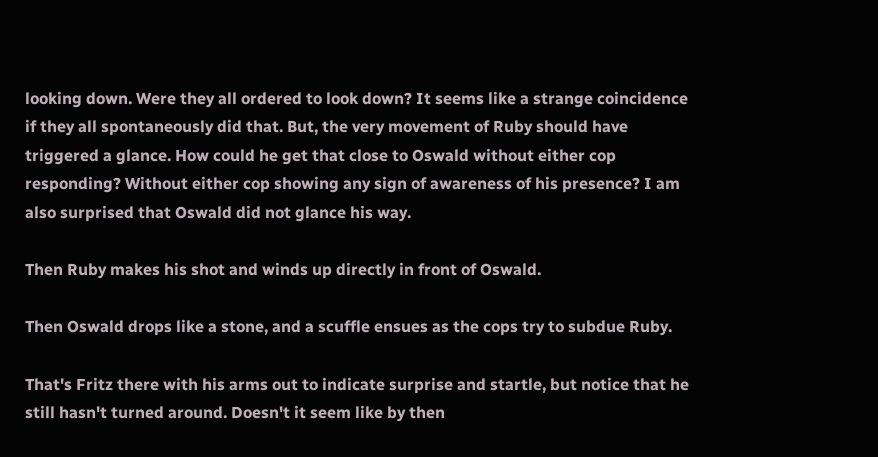looking down. Were they all ordered to look down? It seems like a strange coincidence if they all spontaneously did that. But, the very movement of Ruby should have triggered a glance. How could he get that close to Oswald without either cop responding? Without either cop showing any sign of awareness of his presence? I am also surprised that Oswald did not glance his way.

Then Ruby makes his shot and winds up directly in front of Oswald.

Then Oswald drops like a stone, and a scuffle ensues as the cops try to subdue Ruby.

That's Fritz there with his arms out to indicate surprise and startle, but notice that he still hasn't turned around. Doesn't it seem like by then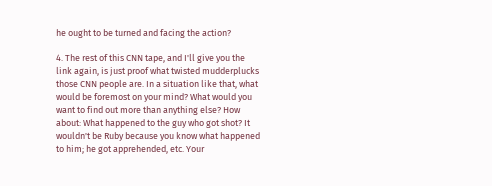he ought to be turned and facing the action?

4. The rest of this CNN tape, and I'll give you the link again, is just proof what twisted mudderplucks those CNN people are. In a situation like that, what would be foremost on your mind? What would you want to find out more than anything else? How about: What happened to the guy who got shot? It wouldn't be Ruby because you know what happened to him; he got apprehended, etc. Your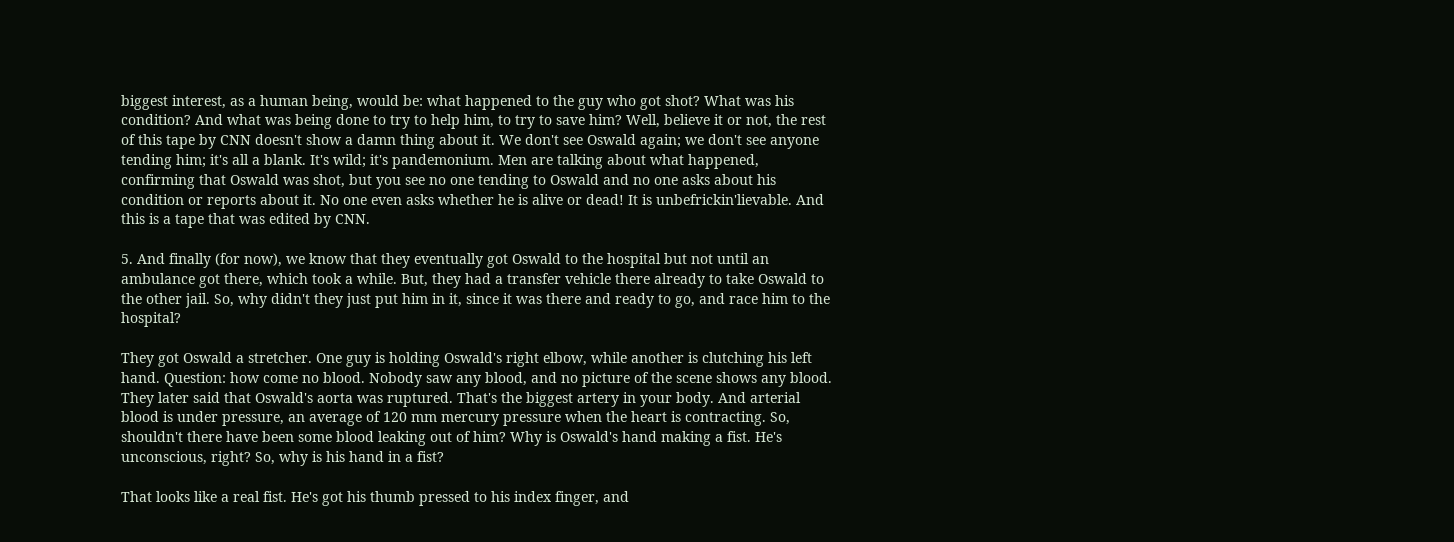biggest interest, as a human being, would be: what happened to the guy who got shot? What was his condition? And what was being done to try to help him, to try to save him? Well, believe it or not, the rest of this tape by CNN doesn't show a damn thing about it. We don't see Oswald again; we don't see anyone tending him; it's all a blank. It's wild; it's pandemonium. Men are talking about what happened, confirming that Oswald was shot, but you see no one tending to Oswald and no one asks about his condition or reports about it. No one even asks whether he is alive or dead! It is unbefrickin'lievable. And this is a tape that was edited by CNN.

5. And finally (for now), we know that they eventually got Oswald to the hospital but not until an ambulance got there, which took a while. But, they had a transfer vehicle there already to take Oswald to the other jail. So, why didn't they just put him in it, since it was there and ready to go, and race him to the hospital?

They got Oswald a stretcher. One guy is holding Oswald's right elbow, while another is clutching his left hand. Question: how come no blood. Nobody saw any blood, and no picture of the scene shows any blood. They later said that Oswald's aorta was ruptured. That's the biggest artery in your body. And arterial blood is under pressure, an average of 120 mm mercury pressure when the heart is contracting. So, shouldn't there have been some blood leaking out of him? Why is Oswald's hand making a fist. He's unconscious, right? So, why is his hand in a fist?

That looks like a real fist. He's got his thumb pressed to his index finger, and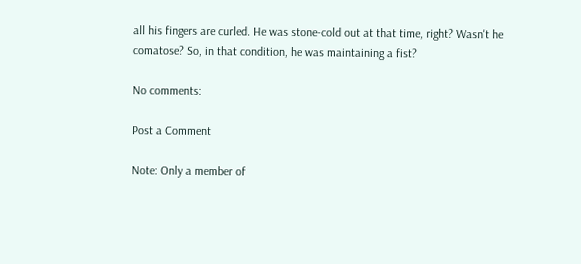all his fingers are curled. He was stone-cold out at that time, right? Wasn't he comatose? So, in that condition, he was maintaining a fist?

No comments:

Post a Comment

Note: Only a member of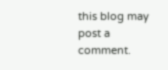this blog may post a comment.